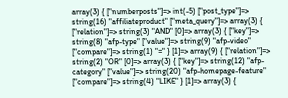array(3) { ["numberposts"]=> int(-5) ["post_type"]=> string(16) "affiliateproduct" ["meta_query"]=> array(3) { ["relation"]=> string(3) "AND" [0]=> array(3) { ["key"]=> string(8) "afp-type" ["value"]=> string(9) "afp-video" ["compare"]=> string(1) "=" } [1]=> array(9) { ["relation"]=> string(2) "OR" [0]=> array(3) { ["key"]=> string(12) "afp-category" ["value"]=> string(20) "afp-homepage-feature" ["compare"]=> string(4) "LIKE" } [1]=> array(3) {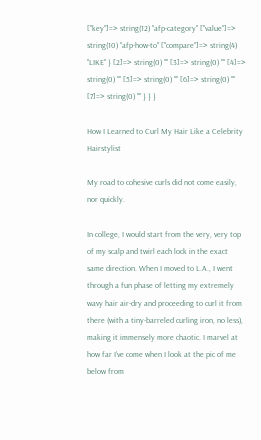["key"]=> string(12) "afp-category" ["value"]=> string(10) "afp-how-to" ["compare"]=> string(4) "LIKE" } [2]=> string(0) "" [3]=> string(0) "" [4]=> string(0) "" [5]=> string(0) "" [6]=> string(0) "" [7]=> string(0) "" } } }

How I Learned to Curl My Hair Like a Celebrity Hairstylist

My road to cohesive curls did not come easily, nor quickly.

In college, I would start from the very, very top of my scalp and twirl each lock in the exact same direction. When I moved to L.A., I went through a fun phase of letting my extremely wavy hair air-dry and proceeding to curl it from there (with a tiny-barreled curling iron, no less), making it immensely more chaotic. I marvel at how far I’ve come when I look at the pic of me below from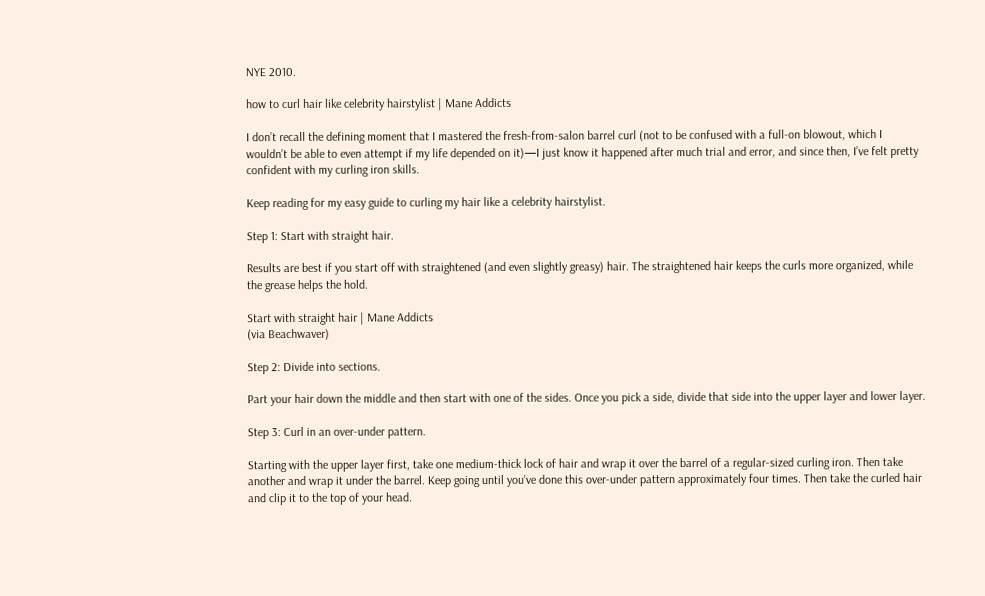NYE 2010.

how to curl hair like celebrity hairstylist | Mane Addicts

I don’t recall the defining moment that I mastered the fresh-from-salon barrel curl (not to be confused with a full-on blowout, which I wouldn’t be able to even attempt if my life depended on it)—I just know it happened after much trial and error, and since then, I’ve felt pretty confident with my curling iron skills.

Keep reading for my easy guide to curling my hair like a celebrity hairstylist.

Step 1: Start with straight hair.

Results are best if you start off with straightened (and even slightly greasy) hair. The straightened hair keeps the curls more organized, while the grease helps the hold.

Start with straight hair | Mane Addicts
(via Beachwaver)

Step 2: Divide into sections.

Part your hair down the middle and then start with one of the sides. Once you pick a side, divide that side into the upper layer and lower layer.

Step 3: Curl in an over-under pattern.

Starting with the upper layer first, take one medium-thick lock of hair and wrap it over the barrel of a regular-sized curling iron. Then take another and wrap it under the barrel. Keep going until you’ve done this over-under pattern approximately four times. Then take the curled hair and clip it to the top of your head.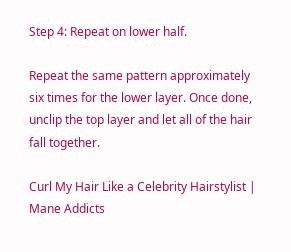Step 4: Repeat on lower half.

Repeat the same pattern approximately six times for the lower layer. Once done, unclip the top layer and let all of the hair fall together.

Curl My Hair Like a Celebrity Hairstylist | Mane Addicts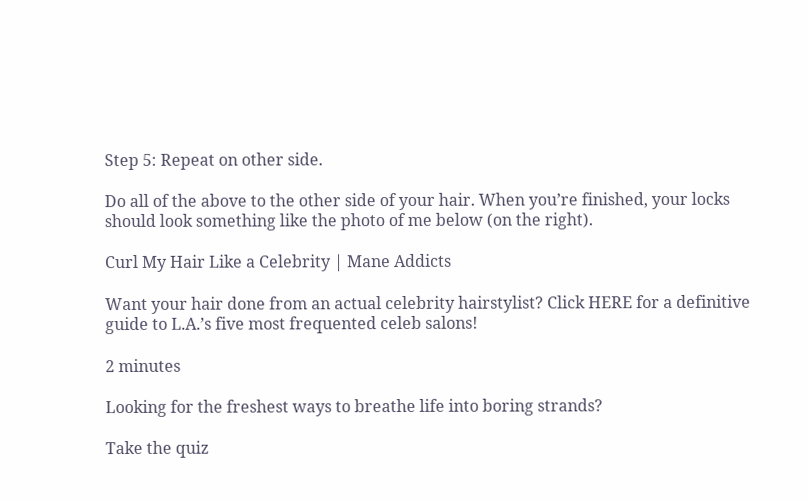Step 5: Repeat on other side.

Do all of the above to the other side of your hair. When you’re finished, your locks should look something like the photo of me below (on the right).

Curl My Hair Like a Celebrity | Mane Addicts

Want your hair done from an actual celebrity hairstylist? Click HERE for a definitive guide to L.A.’s five most frequented celeb salons!

2 minutes

Looking for the freshest ways to breathe life into boring strands?

Take the quiz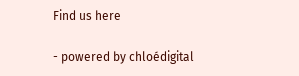Find us here

- powered by chloédigital